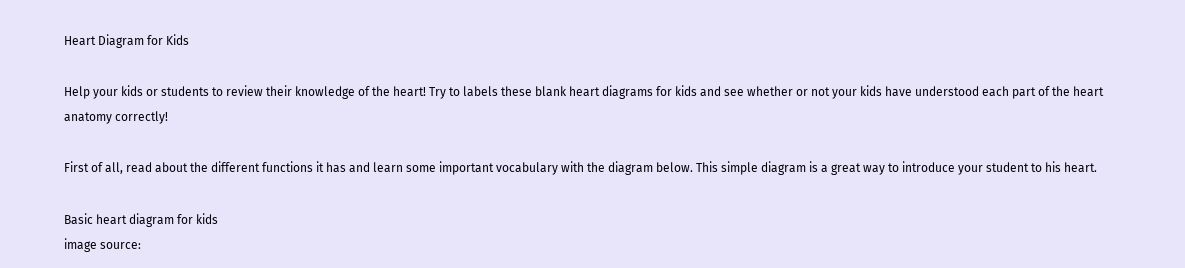Heart Diagram for Kids

Help your kids or students to review their knowledge of the heart! Try to labels these blank heart diagrams for kids and see whether or not your kids have understood each part of the heart anatomy correctly!

First of all, read about the different functions it has and learn some important vocabulary with the diagram below. This simple diagram is a great way to introduce your student to his heart.

Basic heart diagram for kids
image source: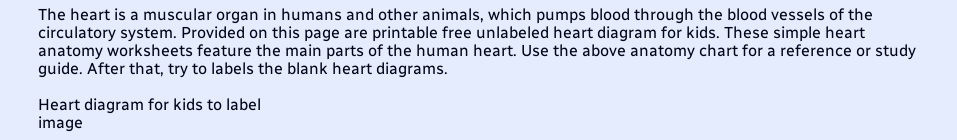The heart is a muscular organ in humans and other animals, which pumps blood through the blood vessels of the circulatory system. Provided on this page are printable free unlabeled heart diagram for kids. These simple heart anatomy worksheets feature the main parts of the human heart. Use the above anatomy chart for a reference or study guide. After that, try to labels the blank heart diagrams.

Heart diagram for kids to label
image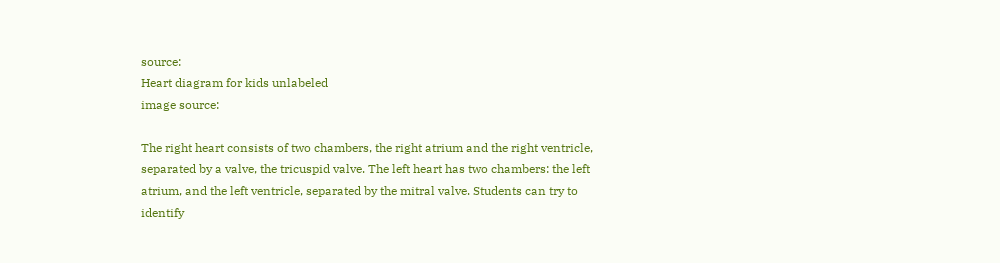source:
Heart diagram for kids unlabeled
image source:

The right heart consists of two chambers, the right atrium and the right ventricle, separated by a valve, the tricuspid valve. The left heart has two chambers: the left atrium, and the left ventricle, separated by the mitral valve. Students can try to identify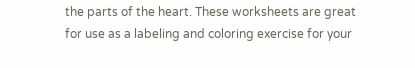the parts of the heart. These worksheets are great for use as a labeling and coloring exercise for your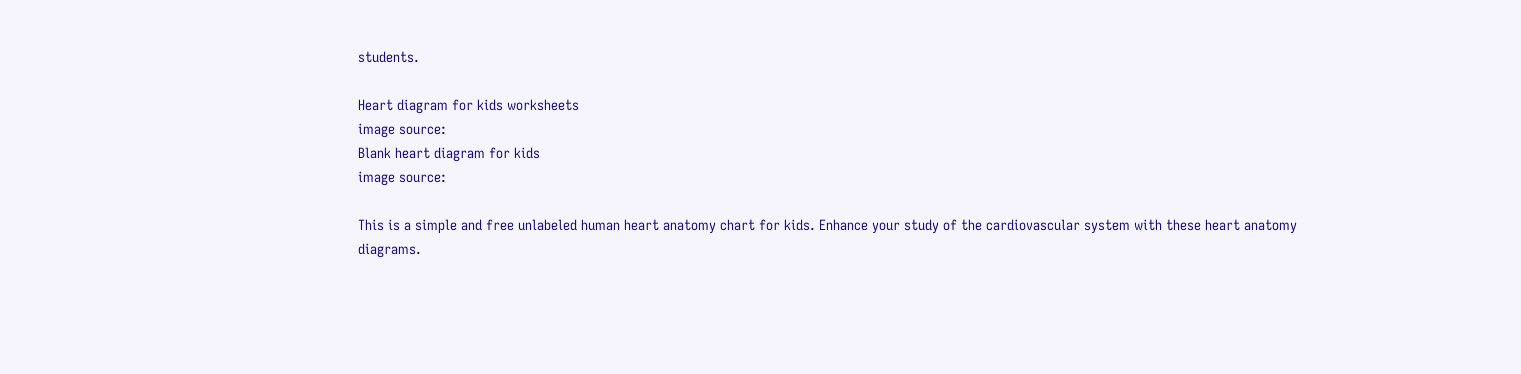students.

Heart diagram for kids worksheets
image source:
Blank heart diagram for kids
image source:

This is a simple and free unlabeled human heart anatomy chart for kids. Enhance your study of the cardiovascular system with these heart anatomy diagrams.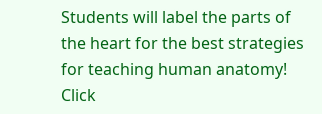Students will label the parts of the heart for the best strategies for teaching human anatomy! Click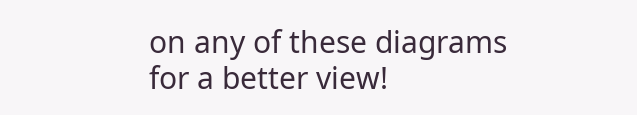on any of these diagrams for a better view!